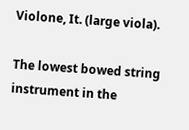Violone, It. (large viola).

The lowest bowed string instrument in the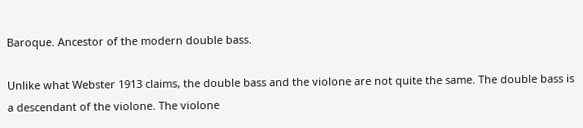Baroque. Ancestor of the modern double bass.

Unlike what Webster 1913 claims, the double bass and the violone are not quite the same. The double bass is a descendant of the violone. The violone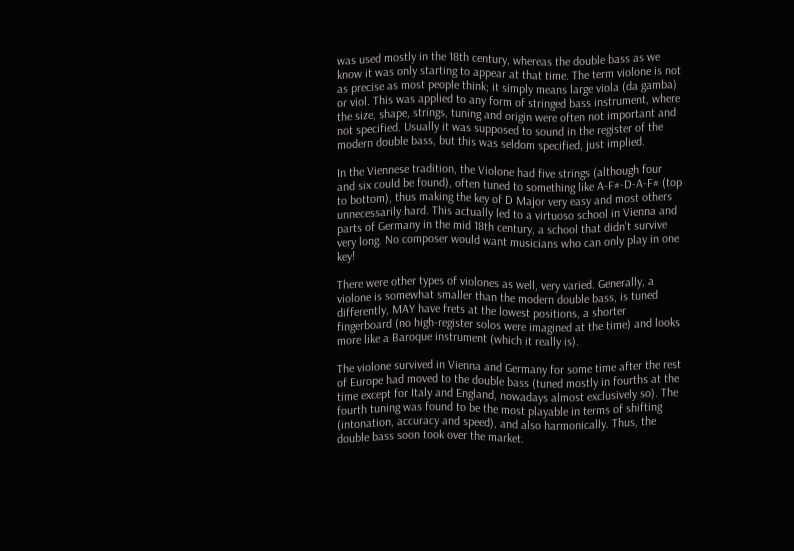was used mostly in the 18th century, whereas the double bass as we know it was only starting to appear at that time. The term violone is not as precise as most people think; it simply means large viola (da gamba) or viol. This was applied to any form of stringed bass instrument, where the size, shape, strings, tuning and origin were often not important and not specified. Usually it was supposed to sound in the register of the modern double bass, but this was seldom specified, just implied.

In the Viennese tradition, the Violone had five strings (although four and six could be found), often tuned to something like A-F#-D-A-F# (top to bottom), thus making the key of D Major very easy and most others unnecessarily hard. This actually led to a virtuoso school in Vienna and parts of Germany in the mid 18th century, a school that didn't survive very long. No composer would want musicians who can only play in one key!

There were other types of violones as well, very varied. Generally, a violone is somewhat smaller than the modern double bass, is tuned differently, MAY have frets at the lowest positions, a shorter fingerboard (no high-register solos were imagined at the time) and looks more like a Baroque instrument (which it really is).

The violone survived in Vienna and Germany for some time after the rest of Europe had moved to the double bass (tuned mostly in fourths at the time except for Italy and England, nowadays almost exclusively so). The fourth tuning was found to be the most playable in terms of shifting (intonation, accuracy and speed), and also harmonically. Thus, the double bass soon took over the market.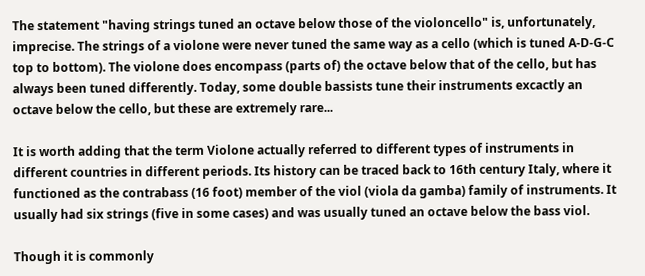The statement "having strings tuned an octave below those of the violoncello" is, unfortunately, imprecise. The strings of a violone were never tuned the same way as a cello (which is tuned A-D-G-C top to bottom). The violone does encompass (parts of) the octave below that of the cello, but has always been tuned differently. Today, some double bassists tune their instruments excactly an octave below the cello, but these are extremely rare...

It is worth adding that the term Violone actually referred to different types of instruments in different countries in different periods. Its history can be traced back to 16th century Italy, where it functioned as the contrabass (16 foot) member of the viol (viola da gamba) family of instruments. It usually had six strings (five in some cases) and was usually tuned an octave below the bass viol.

Though it is commonly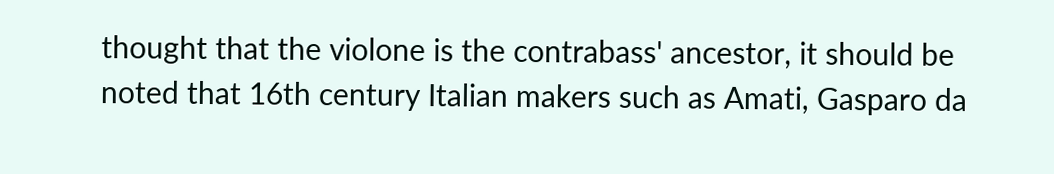thought that the violone is the contrabass' ancestor, it should be noted that 16th century Italian makers such as Amati, Gasparo da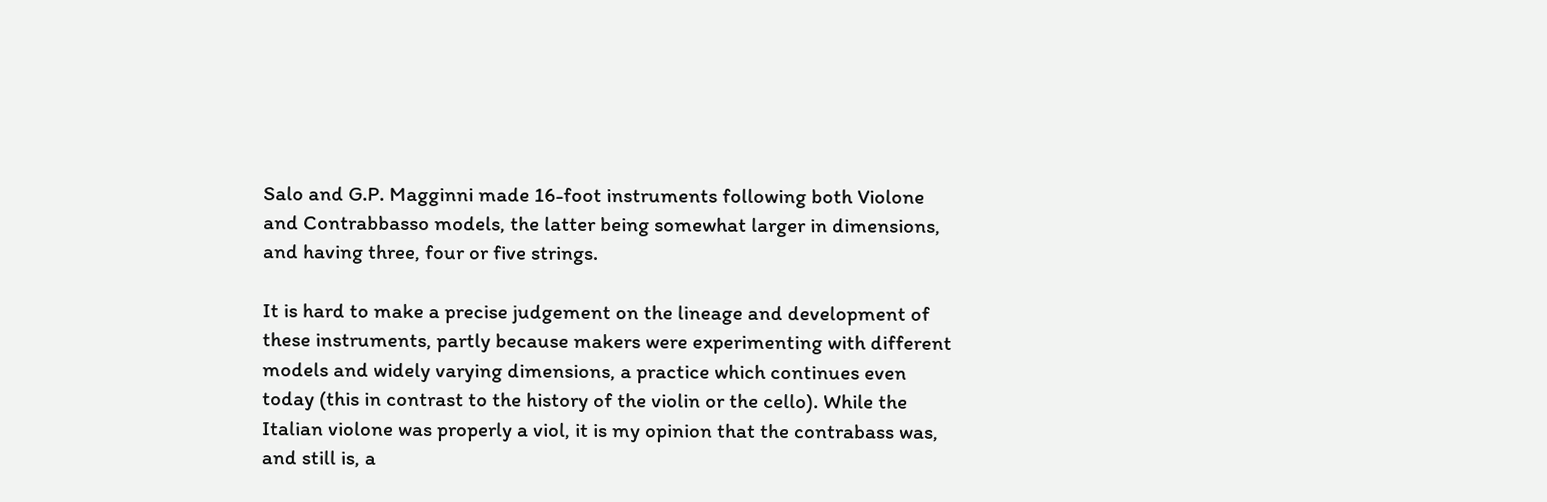Salo and G.P. Magginni made 16-foot instruments following both Violone and Contrabbasso models, the latter being somewhat larger in dimensions, and having three, four or five strings.

It is hard to make a precise judgement on the lineage and development of these instruments, partly because makers were experimenting with different models and widely varying dimensions, a practice which continues even today (this in contrast to the history of the violin or the cello). While the Italian violone was properly a viol, it is my opinion that the contrabass was, and still is, a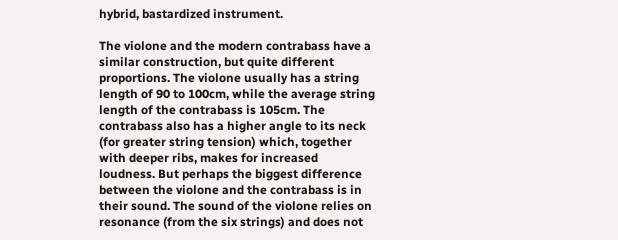hybrid, bastardized instrument.

The violone and the modern contrabass have a similar construction, but quite different proportions. The violone usually has a string length of 90 to 100cm, while the average string length of the contrabass is 105cm. The contrabass also has a higher angle to its neck (for greater string tension) which, together with deeper ribs, makes for increased loudness. But perhaps the biggest difference between the violone and the contrabass is in their sound. The sound of the violone relies on resonance (from the six strings) and does not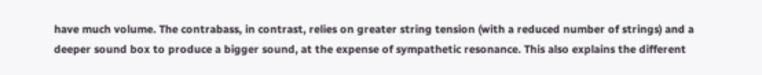have much volume. The contrabass, in contrast, relies on greater string tension (with a reduced number of strings) and a deeper sound box to produce a bigger sound, at the expense of sympathetic resonance. This also explains the different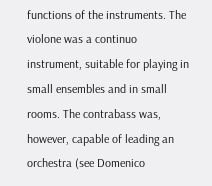functions of the instruments. The violone was a continuo instrument, suitable for playing in small ensembles and in small rooms. The contrabass was, however, capable of leading an orchestra (see Domenico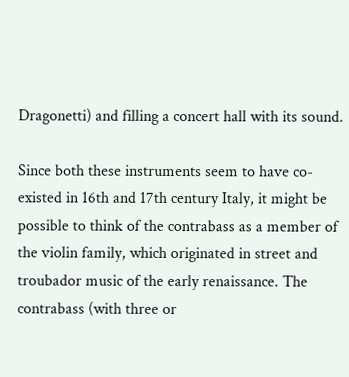Dragonetti) and filling a concert hall with its sound.

Since both these instruments seem to have co-existed in 16th and 17th century Italy, it might be possible to think of the contrabass as a member of the violin family, which originated in street and troubador music of the early renaissance. The contrabass (with three or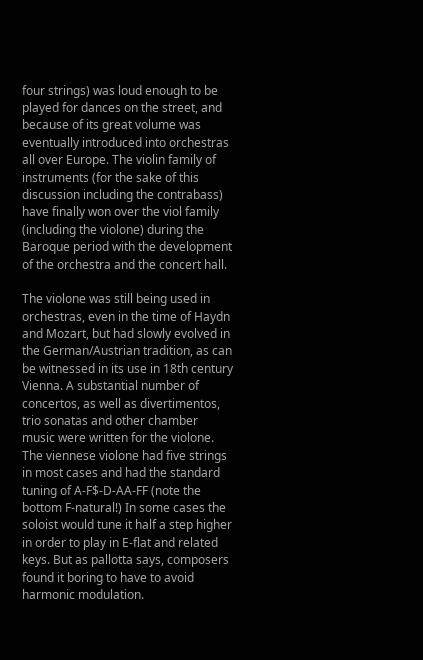four strings) was loud enough to be played for dances on the street, and because of its great volume was eventually introduced into orchestras all over Europe. The violin family of instruments (for the sake of this discussion including the contrabass) have finally won over the viol family (including the violone) during the Baroque period with the development of the orchestra and the concert hall.

The violone was still being used in orchestras, even in the time of Haydn and Mozart, but had slowly evolved in the German/Austrian tradition, as can be witnessed in its use in 18th century Vienna. A substantial number of concertos, as well as divertimentos, trio sonatas and other chamber music were written for the violone. The viennese violone had five strings in most cases and had the standard tuning of A-F$-D-AA-FF (note the bottom F-natural!) In some cases the soloist would tune it half a step higher in order to play in E-flat and related keys. But as pallotta says, composers found it boring to have to avoid harmonic modulation.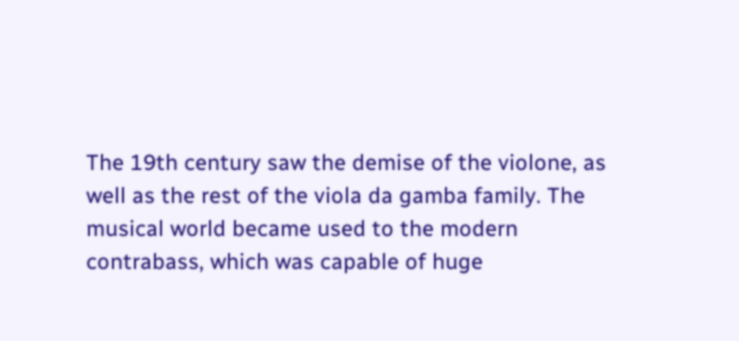The 19th century saw the demise of the violone, as well as the rest of the viola da gamba family. The musical world became used to the modern contrabass, which was capable of huge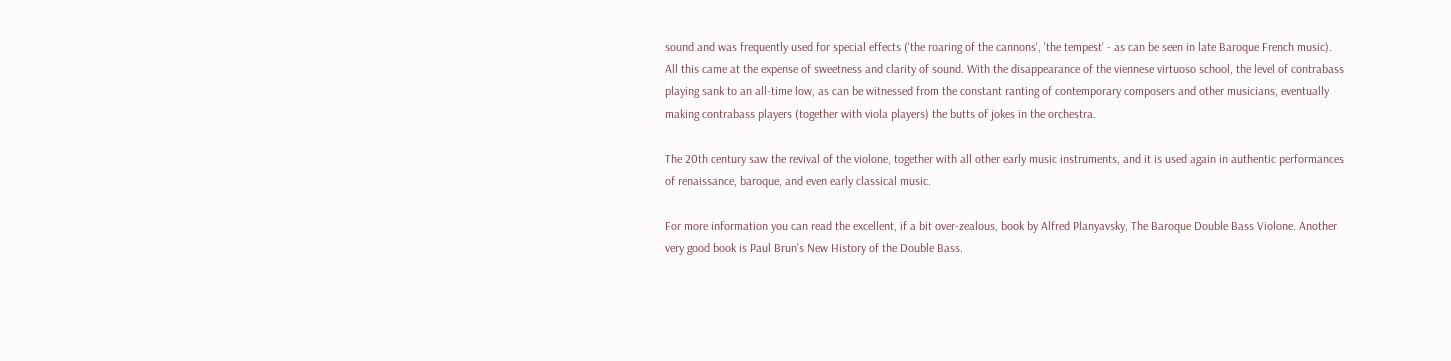sound and was frequently used for special effects ('the roaring of the cannons', 'the tempest' - as can be seen in late Baroque French music). All this came at the expense of sweetness and clarity of sound. With the disappearance of the viennese virtuoso school, the level of contrabass playing sank to an all-time low, as can be witnessed from the constant ranting of contemporary composers and other musicians, eventually making contrabass players (together with viola players) the butts of jokes in the orchestra.

The 20th century saw the revival of the violone, together with all other early music instruments, and it is used again in authentic performances of renaissance, baroque, and even early classical music.

For more information you can read the excellent, if a bit over-zealous, book by Alfred Planyavsky, The Baroque Double Bass Violone. Another very good book is Paul Brun's New History of the Double Bass.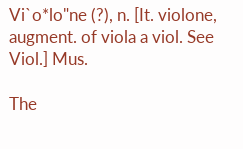Vi`o*lo"ne (?), n. [It. violone, augment. of viola a viol. See Viol.] Mus.

The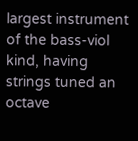largest instrument of the bass-viol kind, having strings tuned an octave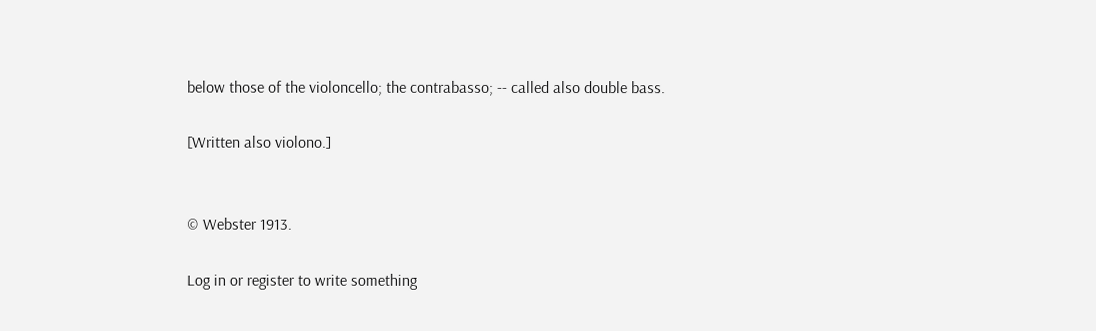below those of the violoncello; the contrabasso; -- called also double bass.

[Written also violono.]


© Webster 1913.

Log in or register to write something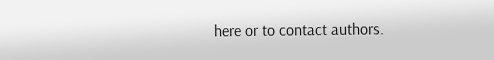here or to contact authors.